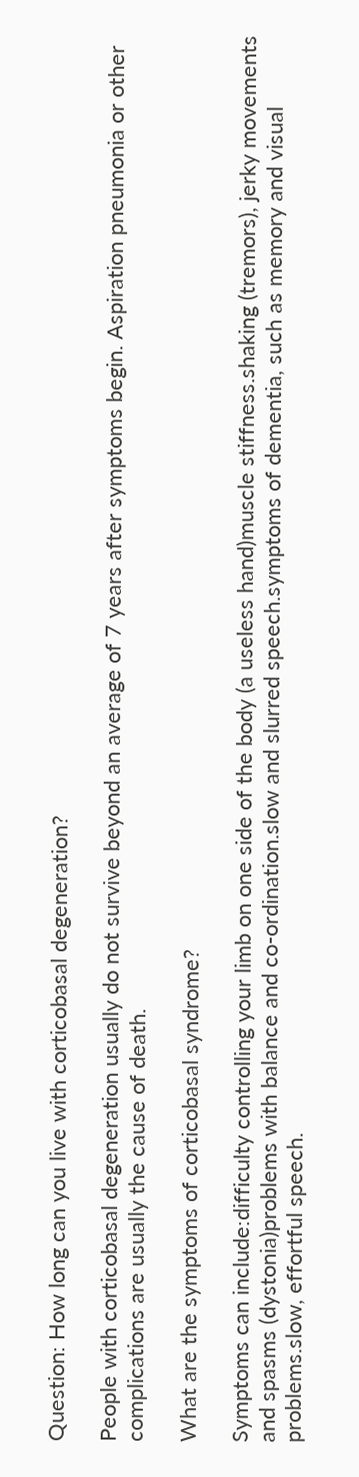Question: How long can you live with corticobasal degeneration?

People with corticobasal degeneration usually do not survive beyond an average of 7 years after symptoms begin. Aspiration pneumonia or other complications are usually the cause of death.

What are the symptoms of corticobasal syndrome?

Symptoms can include:difficulty controlling your limb on one side of the body (a useless hand)muscle stiffness.shaking (tremors), jerky movements and spasms (dystonia)problems with balance and co-ordination.slow and slurred speech.symptoms of dementia, such as memory and visual problems.slow, effortful speech.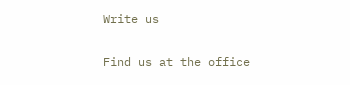Write us

Find us at the office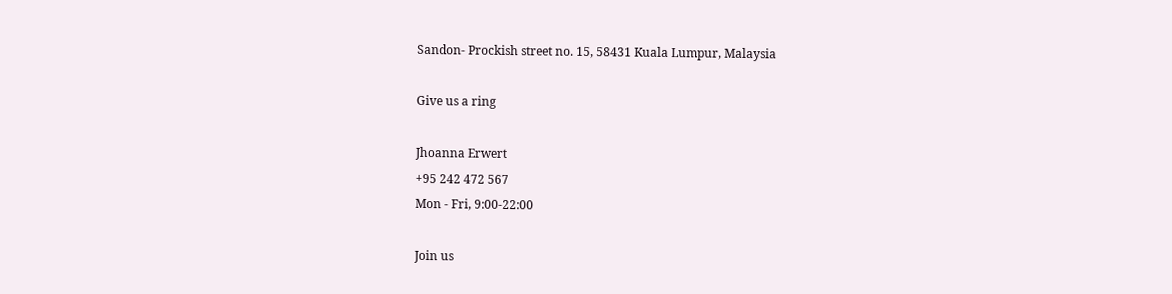Sandon- Prockish street no. 15, 58431 Kuala Lumpur, Malaysia

Give us a ring

Jhoanna Erwert
+95 242 472 567
Mon - Fri, 9:00-22:00

Join us